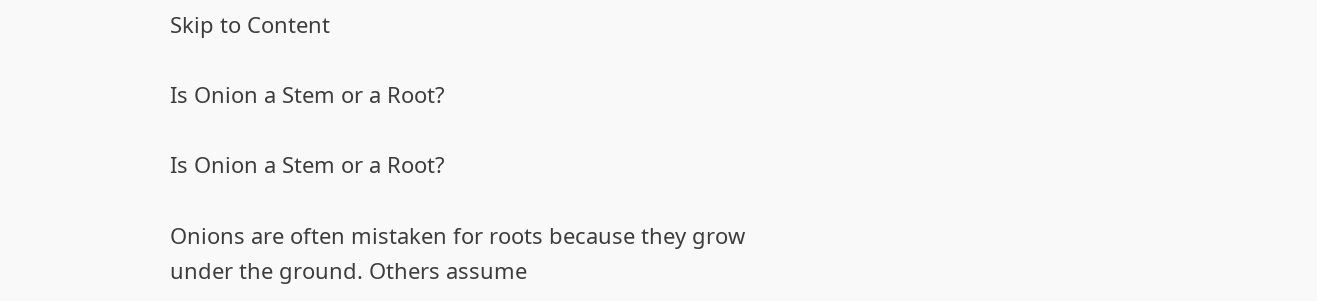Skip to Content

Is Onion a Stem or a Root?

Is Onion a Stem or a Root?

Onions are often mistaken for roots because they grow under the ground. Others assume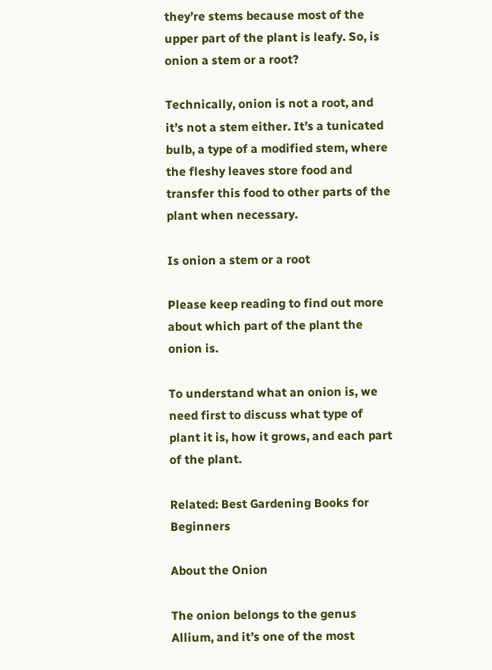they’re stems because most of the upper part of the plant is leafy. So, is onion a stem or a root?

Technically, onion is not a root, and it’s not a stem either. It’s a tunicated bulb, a type of a modified stem, where the fleshy leaves store food and transfer this food to other parts of the plant when necessary.

Is onion a stem or a root

Please keep reading to find out more about which part of the plant the onion is.

To understand what an onion is, we need first to discuss what type of plant it is, how it grows, and each part of the plant.

Related: Best Gardening Books for Beginners

About the Onion

The onion belongs to the genus Allium, and it’s one of the most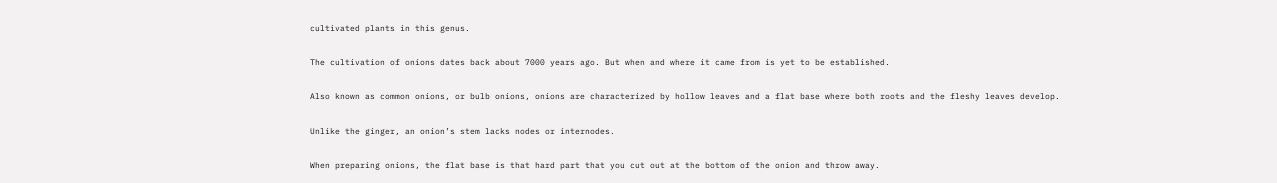cultivated plants in this genus.

The cultivation of onions dates back about 7000 years ago. But when and where it came from is yet to be established.

Also known as common onions, or bulb onions, onions are characterized by hollow leaves and a flat base where both roots and the fleshy leaves develop.

Unlike the ginger, an onion’s stem lacks nodes or internodes.

When preparing onions, the flat base is that hard part that you cut out at the bottom of the onion and throw away.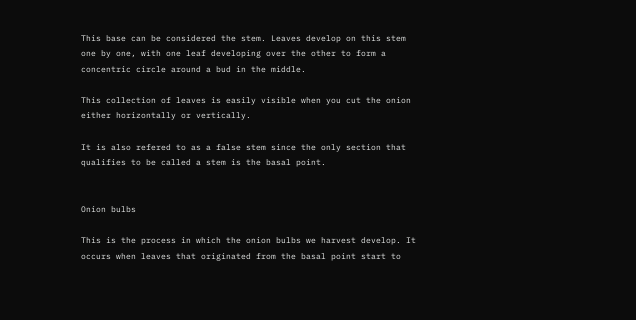This base can be considered the stem. Leaves develop on this stem one by one, with one leaf developing over the other to form a concentric circle around a bud in the middle.

This collection of leaves is easily visible when you cut the onion either horizontally or vertically.

It is also refered to as a false stem since the only section that qualifies to be called a stem is the basal point.


Onion bulbs

This is the process in which the onion bulbs we harvest develop. It occurs when leaves that originated from the basal point start to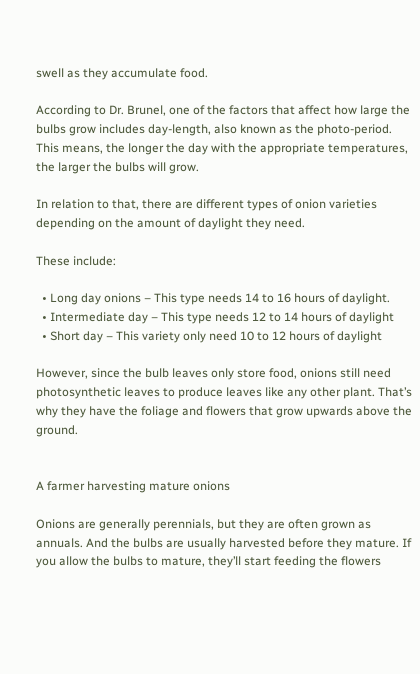swell as they accumulate food.

According to Dr. Brunel, one of the factors that affect how large the bulbs grow includes day-length, also known as the photo-period. This means, the longer the day with the appropriate temperatures, the larger the bulbs will grow.

In relation to that, there are different types of onion varieties depending on the amount of daylight they need.

These include:

  • Long day onions – This type needs 14 to 16 hours of daylight.
  • Intermediate day – This type needs 12 to 14 hours of daylight
  • Short day – This variety only need 10 to 12 hours of daylight

However, since the bulb leaves only store food, onions still need photosynthetic leaves to produce leaves like any other plant. That’s why they have the foliage and flowers that grow upwards above the ground.


A farmer harvesting mature onions

Onions are generally perennials, but they are often grown as annuals. And the bulbs are usually harvested before they mature. If you allow the bulbs to mature, they’ll start feeding the flowers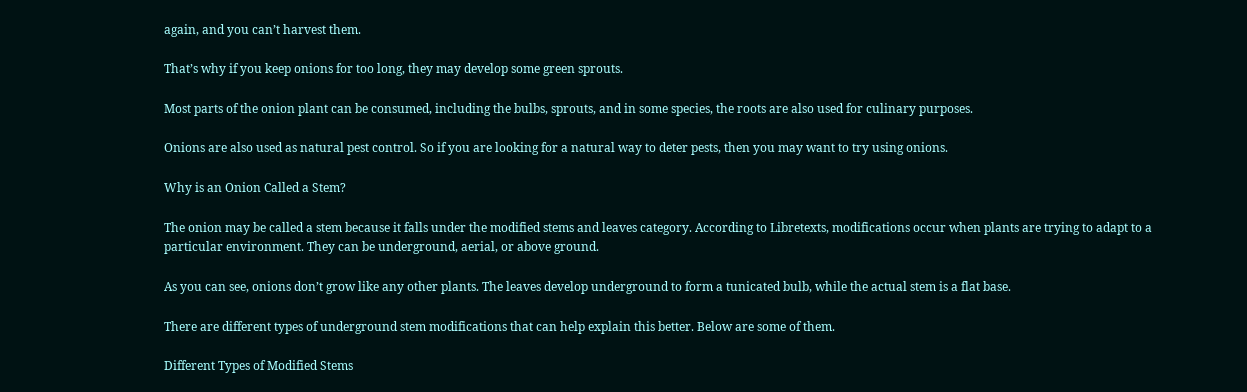again, and you can’t harvest them.

That’s why if you keep onions for too long, they may develop some green sprouts.

Most parts of the onion plant can be consumed, including the bulbs, sprouts, and in some species, the roots are also used for culinary purposes.

Onions are also used as natural pest control. So if you are looking for a natural way to deter pests, then you may want to try using onions.

Why is an Onion Called a Stem?

The onion may be called a stem because it falls under the modified stems and leaves category. According to Libretexts, modifications occur when plants are trying to adapt to a particular environment. They can be underground, aerial, or above ground.

As you can see, onions don’t grow like any other plants. The leaves develop underground to form a tunicated bulb, while the actual stem is a flat base.

There are different types of underground stem modifications that can help explain this better. Below are some of them.

Different Types of Modified Stems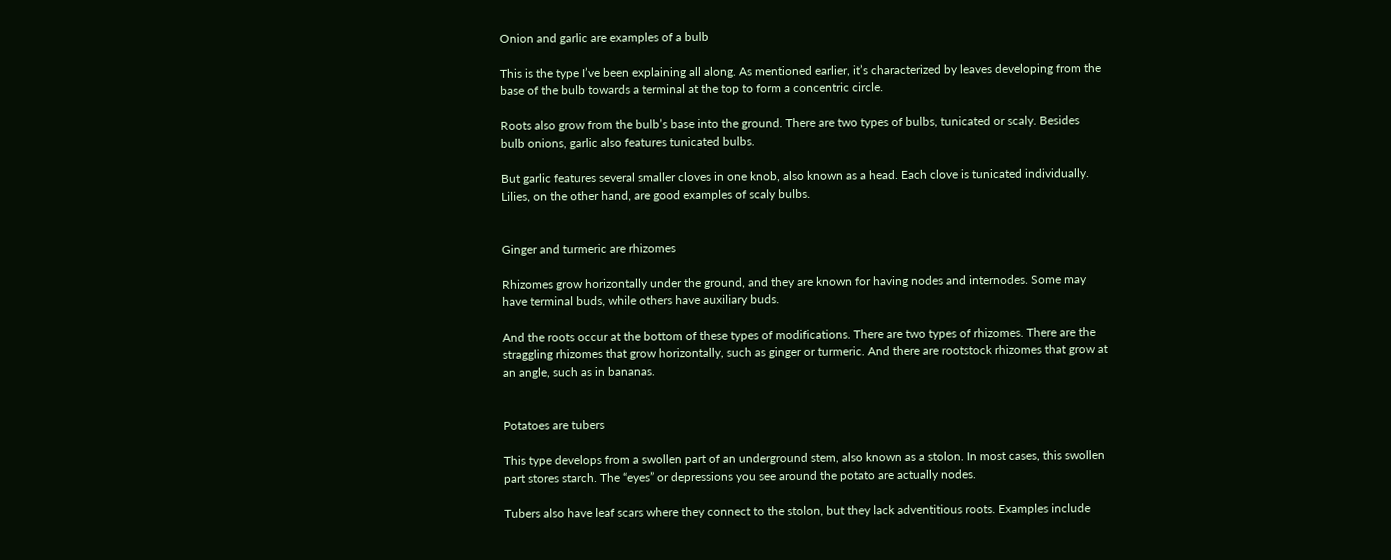Onion and garlic are examples of a bulb

This is the type I’ve been explaining all along. As mentioned earlier, it’s characterized by leaves developing from the base of the bulb towards a terminal at the top to form a concentric circle.

Roots also grow from the bulb’s base into the ground. There are two types of bulbs, tunicated or scaly. Besides bulb onions, garlic also features tunicated bulbs.

But garlic features several smaller cloves in one knob, also known as a head. Each clove is tunicated individually. Lilies, on the other hand, are good examples of scaly bulbs.


Ginger and turmeric are rhizomes

Rhizomes grow horizontally under the ground, and they are known for having nodes and internodes. Some may have terminal buds, while others have auxiliary buds.

And the roots occur at the bottom of these types of modifications. There are two types of rhizomes. There are the straggling rhizomes that grow horizontally, such as ginger or turmeric. And there are rootstock rhizomes that grow at an angle, such as in bananas.


Potatoes are tubers

This type develops from a swollen part of an underground stem, also known as a stolon. In most cases, this swollen part stores starch. The “eyes” or depressions you see around the potato are actually nodes.

Tubers also have leaf scars where they connect to the stolon, but they lack adventitious roots. Examples include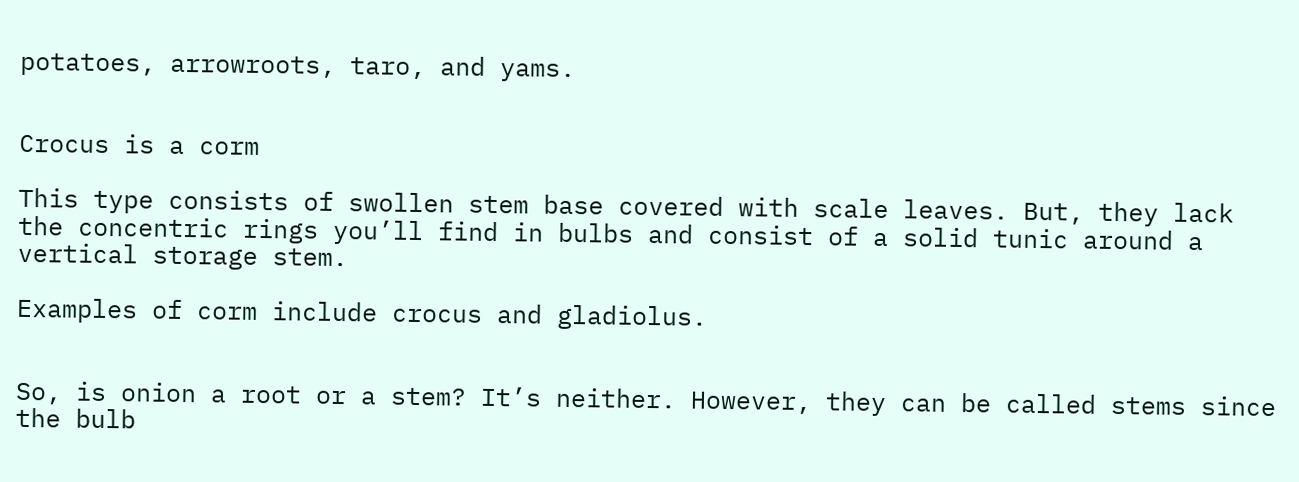potatoes, arrowroots, taro, and yams.


Crocus is a corm

This type consists of swollen stem base covered with scale leaves. But, they lack the concentric rings you’ll find in bulbs and consist of a solid tunic around a vertical storage stem.

Examples of corm include crocus and gladiolus.


So, is onion a root or a stem? It’s neither. However, they can be called stems since the bulb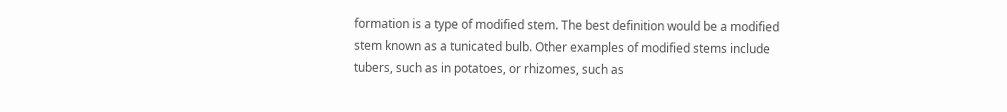formation is a type of modified stem. The best definition would be a modified stem known as a tunicated bulb. Other examples of modified stems include tubers, such as in potatoes, or rhizomes, such as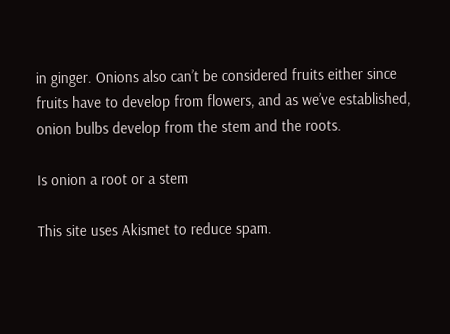in ginger. Onions also can’t be considered fruits either since fruits have to develop from flowers, and as we’ve established, onion bulbs develop from the stem and the roots.

Is onion a root or a stem

This site uses Akismet to reduce spam.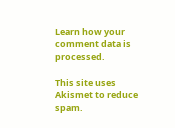Learn how your comment data is processed.

This site uses Akismet to reduce spam.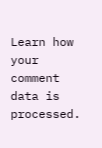Learn how your comment data is processed.